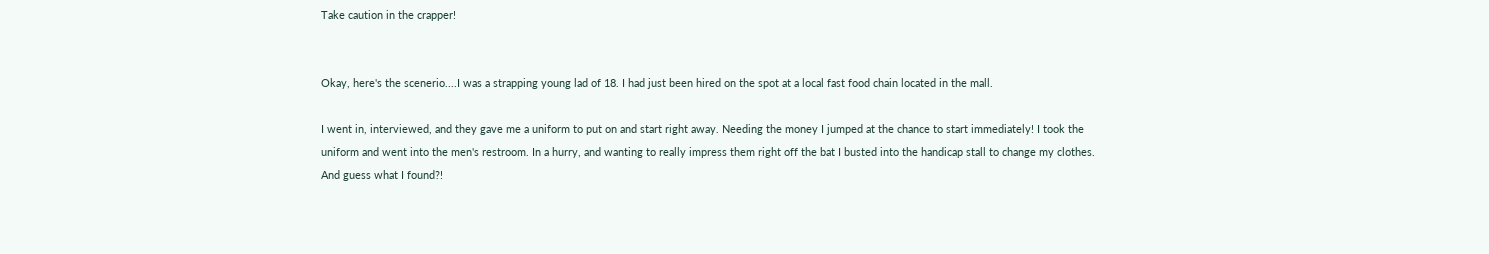Take caution in the crapper!


Okay, here's the scenerio....I was a strapping young lad of 18. I had just been hired on the spot at a local fast food chain located in the mall.

I went in, interviewed, and they gave me a uniform to put on and start right away. Needing the money I jumped at the chance to start immediately! I took the uniform and went into the men's restroom. In a hurry, and wanting to really impress them right off the bat I busted into the handicap stall to change my clothes. And guess what I found?!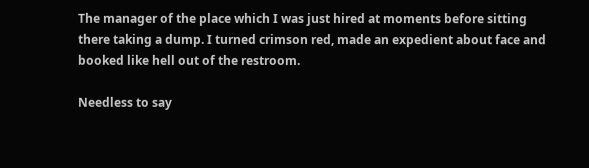The manager of the place which I was just hired at moments before sitting there taking a dump. I turned crimson red, made an expedient about face and booked like hell out of the restroom.

Needless to say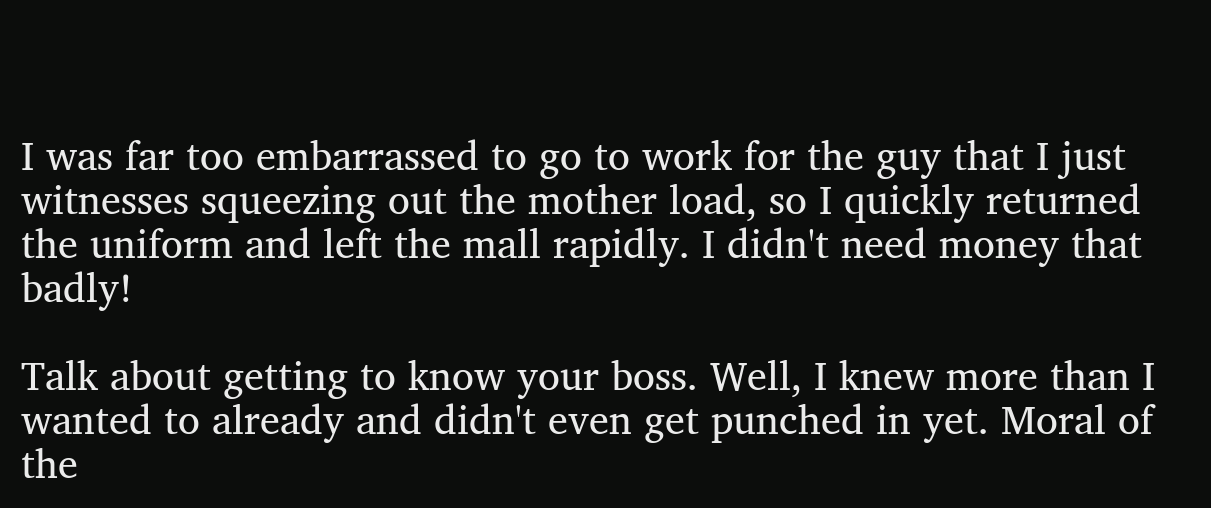I was far too embarrassed to go to work for the guy that I just witnesses squeezing out the mother load, so I quickly returned the uniform and left the mall rapidly. I didn't need money that badly!

Talk about getting to know your boss. Well, I knew more than I wanted to already and didn't even get punched in yet. Moral of the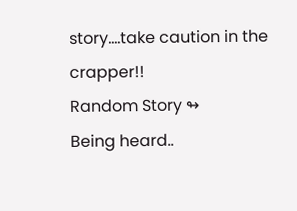story....take caution in the crapper!!
Random Story ↬
Being heard..